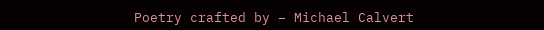Poetry crafted by – Michael Calvert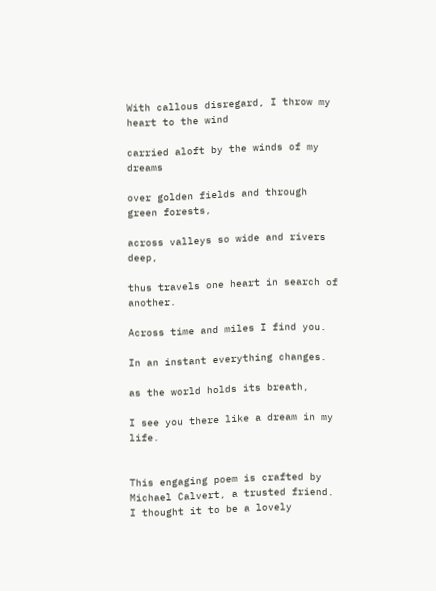With callous disregard, I throw my heart to the wind

carried aloft by the winds of my dreams

over golden fields and through green forests,

across valleys so wide and rivers deep,

thus travels one heart in search of another.

Across time and miles I find you.

In an instant everything changes.

as the world holds its breath,

I see you there like a dream in my life.


This engaging poem is crafted by Michael Calvert, a trusted friend. I thought it to be a lovely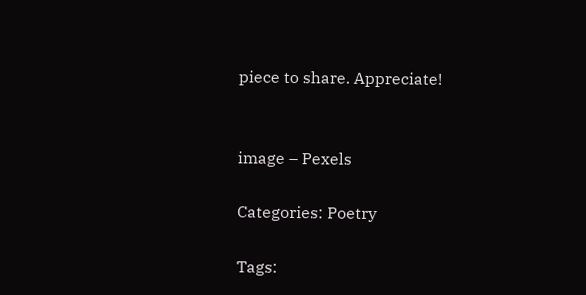piece to share. Appreciate!


image – Pexels

Categories: Poetry

Tags: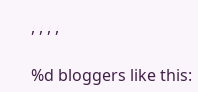, , , ,

%d bloggers like this: